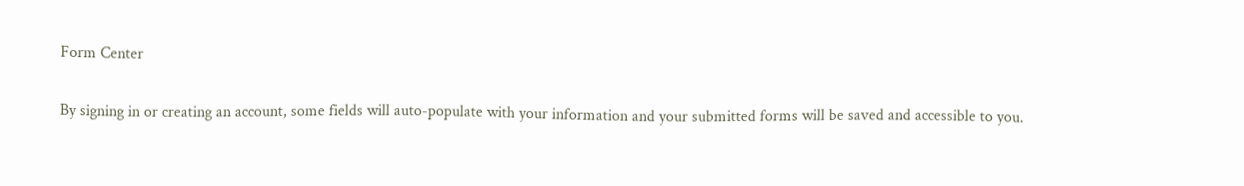Form Center

By signing in or creating an account, some fields will auto-populate with your information and your submitted forms will be saved and accessible to you.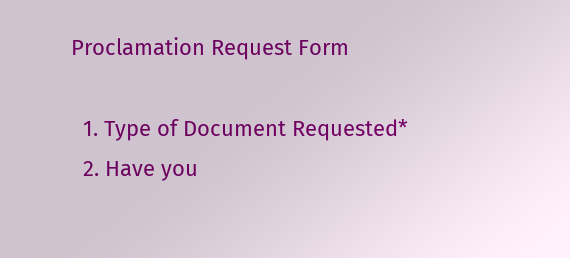Proclamation Request Form

  1. Type of Document Requested*
  2. Have you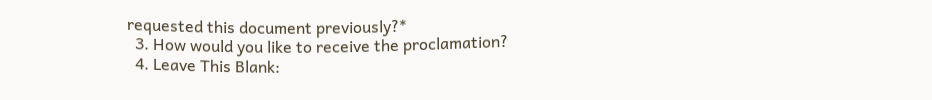requested this document previously?*
  3. How would you like to receive the proclamation?
  4. Leave This Blank: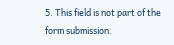5. This field is not part of the form submission.